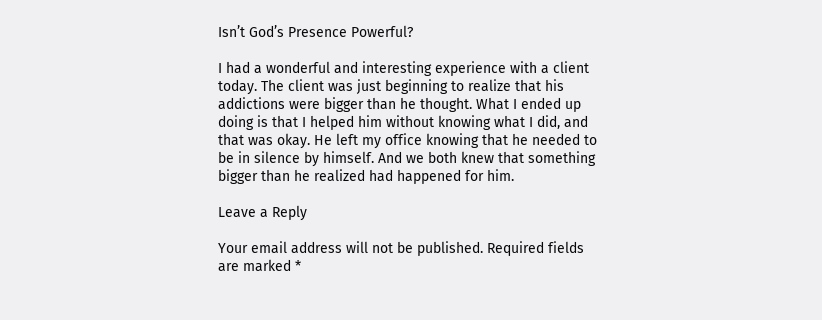Isn’t God’s Presence Powerful?

I had a wonderful and interesting experience with a client today. The client was just beginning to realize that his addictions were bigger than he thought. What I ended up doing is that I helped him without knowing what I did, and that was okay. He left my office knowing that he needed to be in silence by himself. And we both knew that something bigger than he realized had happened for him.

Leave a Reply

Your email address will not be published. Required fields are marked *